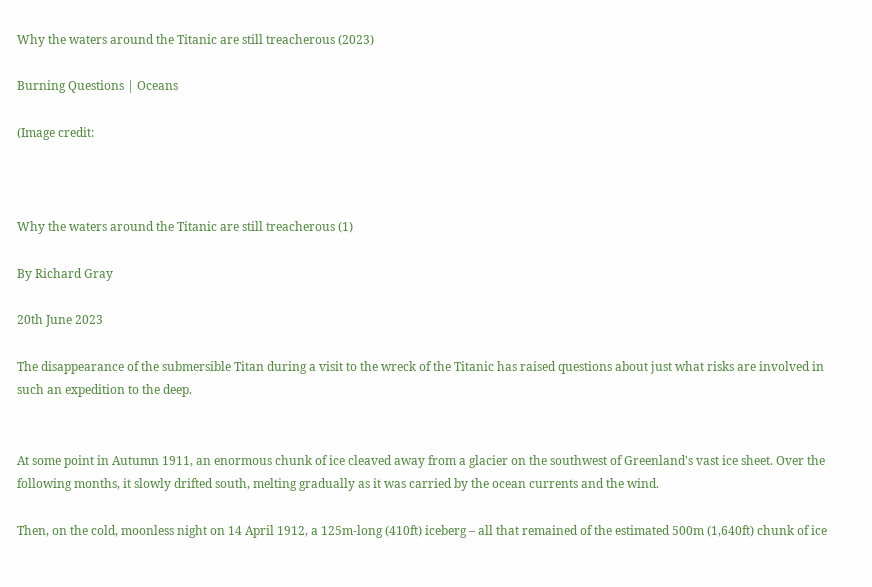Why the waters around the Titanic are still treacherous (2023)

Burning Questions | Oceans

(Image credit:



Why the waters around the Titanic are still treacherous (1)

By Richard Gray

20th June 2023

The disappearance of the submersible Titan during a visit to the wreck of the Titanic has raised questions about just what risks are involved in such an expedition to the deep.


At some point in Autumn 1911, an enormous chunk of ice cleaved away from a glacier on the southwest of Greenland's vast ice sheet. Over the following months, it slowly drifted south, melting gradually as it was carried by the ocean currents and the wind.

Then, on the cold, moonless night on 14 April 1912, a 125m-long (410ft) iceberg – all that remained of the estimated 500m (1,640ft) chunk of ice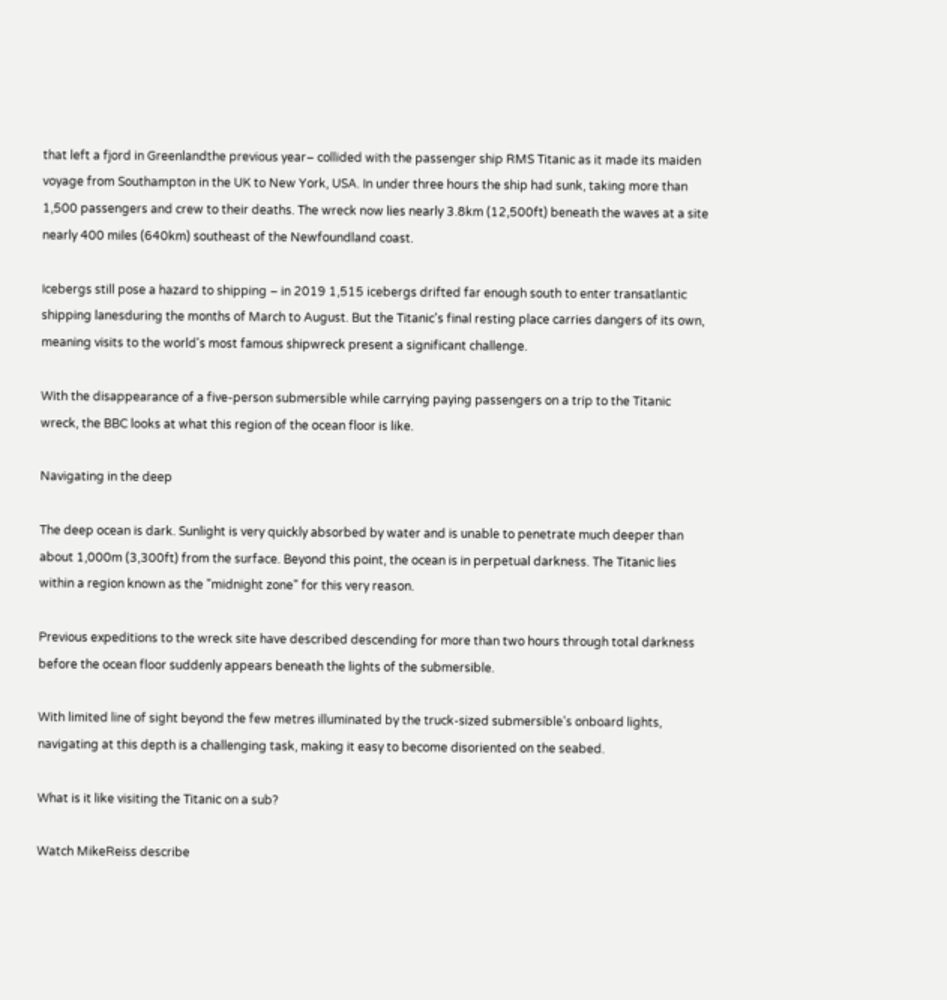that left a fjord in Greenlandthe previous year– collided with the passenger ship RMS Titanic as it made its maiden voyage from Southampton in the UK to New York, USA. In under three hours the ship had sunk, taking more than 1,500 passengers and crew to their deaths. The wreck now lies nearly 3.8km (12,500ft) beneath the waves at a site nearly 400 miles (640km) southeast of the Newfoundland coast.

Icebergs still pose a hazard to shipping – in 2019 1,515 icebergs drifted far enough south to enter transatlantic shipping lanesduring the months of March to August. But the Titanic's final resting place carries dangers of its own, meaning visits to the world's most famous shipwreck present a significant challenge.

With the disappearance of a five-person submersible while carrying paying passengers on a trip to the Titanic wreck, the BBC looks at what this region of the ocean floor is like.

Navigating in the deep

The deep ocean is dark. Sunlight is very quickly absorbed by water and is unable to penetrate much deeper than about 1,000m (3,300ft) from the surface. Beyond this point, the ocean is in perpetual darkness. The Titanic lies within a region known as the "midnight zone" for this very reason.

Previous expeditions to the wreck site have described descending for more than two hours through total darkness before the ocean floor suddenly appears beneath the lights of the submersible.

With limited line of sight beyond the few metres illuminated by the truck-sized submersible's onboard lights, navigating at this depth is a challenging task, making it easy to become disoriented on the seabed.

What is it like visiting the Titanic on a sub?

Watch MikeReiss describe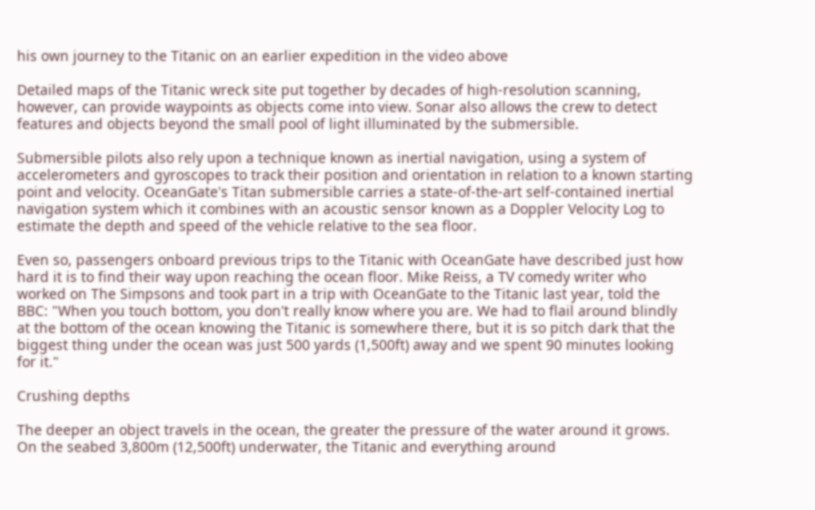his own journey to the Titanic on an earlier expedition in the video above

Detailed maps of the Titanic wreck site put together by decades of high-resolution scanning, however, can provide waypoints as objects come into view. Sonar also allows the crew to detect features and objects beyond the small pool of light illuminated by the submersible.

Submersible pilots also rely upon a technique known as inertial navigation, using a system of accelerometers and gyroscopes to track their position and orientation in relation to a known starting point and velocity. OceanGate's Titan submersible carries a state-of-the-art self-contained inertial navigation system which it combines with an acoustic sensor known as a Doppler Velocity Log to estimate the depth and speed of the vehicle relative to the sea floor.

Even so, passengers onboard previous trips to the Titanic with OceanGate have described just how hard it is to find their way upon reaching the ocean floor. Mike Reiss, a TV comedy writer who worked on The Simpsons and took part in a trip with OceanGate to the Titanic last year, told the BBC: "When you touch bottom, you don't really know where you are. We had to flail around blindly at the bottom of the ocean knowing the Titanic is somewhere there, but it is so pitch dark that the biggest thing under the ocean was just 500 yards (1,500ft) away and we spent 90 minutes looking for it."

Crushing depths

The deeper an object travels in the ocean, the greater the pressure of the water around it grows. On the seabed 3,800m (12,500ft) underwater, the Titanic and everything around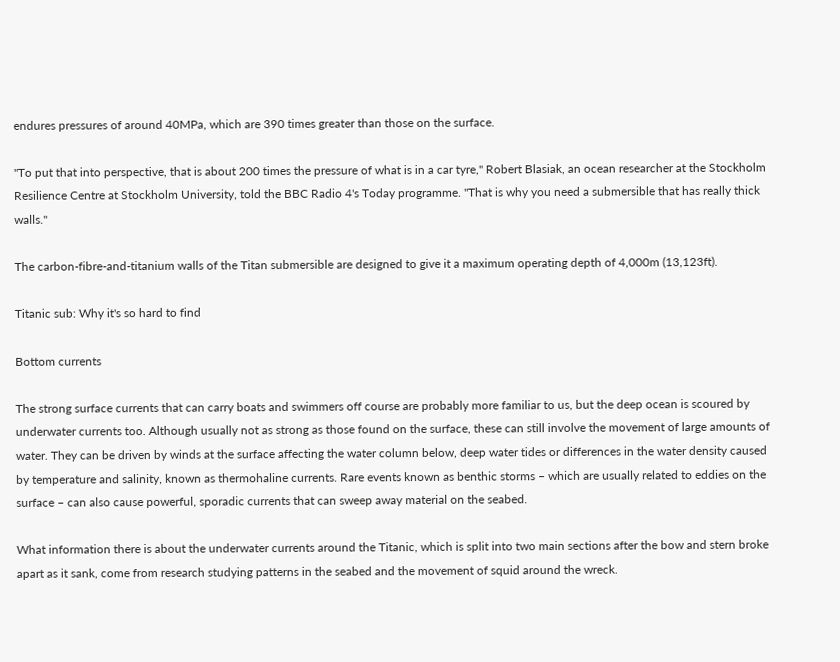endures pressures of around 40MPa, which are 390 times greater than those on the surface.

"To put that into perspective, that is about 200 times the pressure of what is in a car tyre," Robert Blasiak, an ocean researcher at the Stockholm Resilience Centre at Stockholm University, told the BBC Radio 4's Today programme. "That is why you need a submersible that has really thick walls."

The carbon-fibre-and-titanium walls of the Titan submersible are designed to give it a maximum operating depth of 4,000m (13,123ft).

Titanic sub: Why it's so hard to find

Bottom currents

The strong surface currents that can carry boats and swimmers off course are probably more familiar to us, but the deep ocean is scoured by underwater currents too. Although usually not as strong as those found on the surface, these can still involve the movement of large amounts of water. They can be driven by winds at the surface affecting the water column below, deep water tides or differences in the water density caused by temperature and salinity, known as thermohaline currents. Rare events known as benthic storms – which are usually related to eddies on the surface – can also cause powerful, sporadic currents that can sweep away material on the seabed.

What information there is about the underwater currents around the Titanic, which is split into two main sections after the bow and stern broke apart as it sank, come from research studying patterns in the seabed and the movement of squid around the wreck.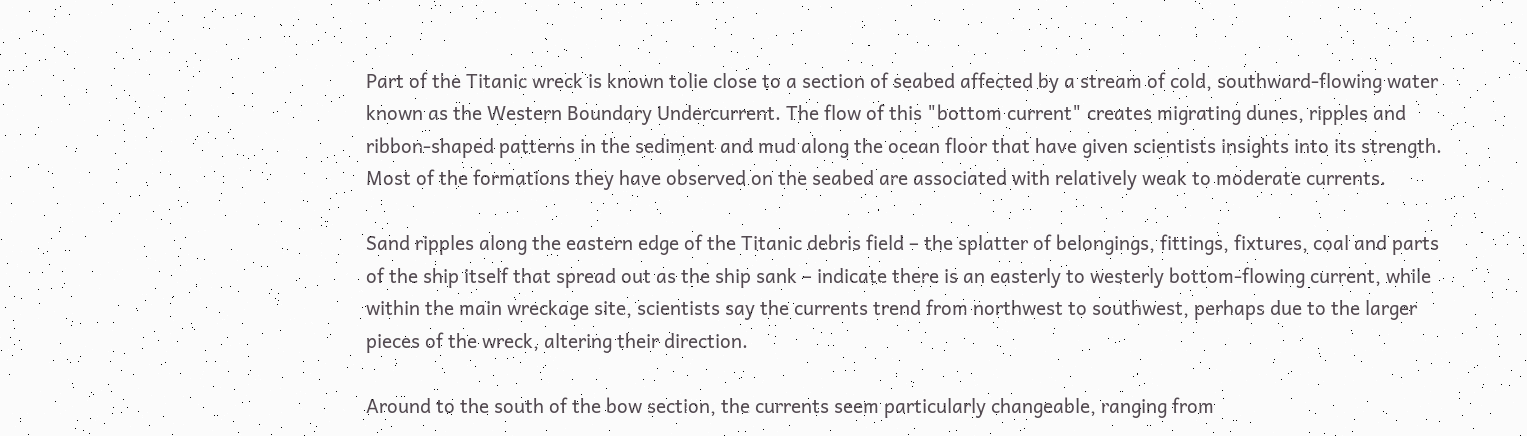Part of the Titanic wreck is known tolie close to a section of seabed affected by a stream of cold, southward-flowing water known as the Western Boundary Undercurrent. The flow of this "bottom current" creates migrating dunes, ripples and ribbon-shaped patterns in the sediment and mud along the ocean floor that have given scientists insights into its strength. Most of the formations they have observed on the seabed are associated with relatively weak to moderate currents.

Sand ripples along the eastern edge of the Titanic debris field – the splatter of belongings, fittings, fixtures, coal and parts of the ship itself that spread out as the ship sank – indicate there is an easterly to westerly bottom-flowing current, while within the main wreckage site, scientists say the currents trend from northwest to southwest, perhaps due to the larger pieces of the wreck, altering their direction.

Around to the south of the bow section, the currents seem particularly changeable, ranging from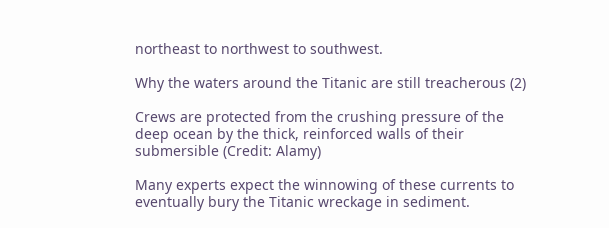northeast to northwest to southwest.

Why the waters around the Titanic are still treacherous (2)

Crews are protected from the crushing pressure of the deep ocean by the thick, reinforced walls of their submersible (Credit: Alamy)

Many experts expect the winnowing of these currents to eventually bury the Titanic wreckage in sediment.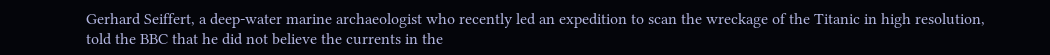Gerhard Seiffert, a deep-water marine archaeologist who recently led an expedition to scan the wreckage of the Titanic in high resolution, told the BBC that he did not believe the currents in the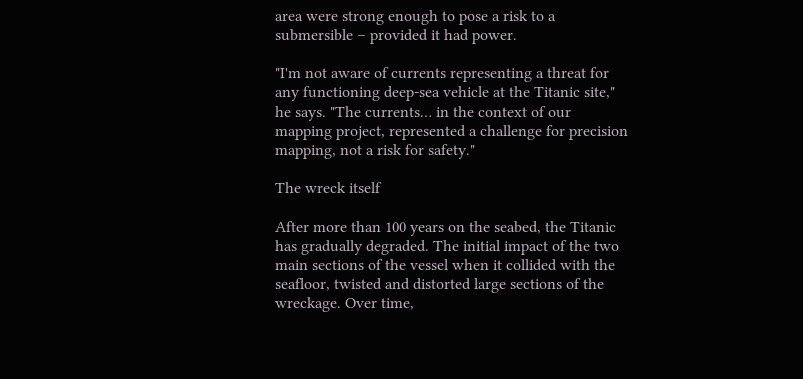area were strong enough to pose a risk to a submersible – provided it had power.

"I'm not aware of currents representing a threat for any functioning deep-sea vehicle at the Titanic site," he says. "The currents… in the context of our mapping project, represented a challenge for precision mapping, not a risk for safety."

The wreck itself

After more than 100 years on the seabed, the Titanic has gradually degraded. The initial impact of the two main sections of the vessel when it collided with the seafloor, twisted and distorted large sections of the wreckage. Over time,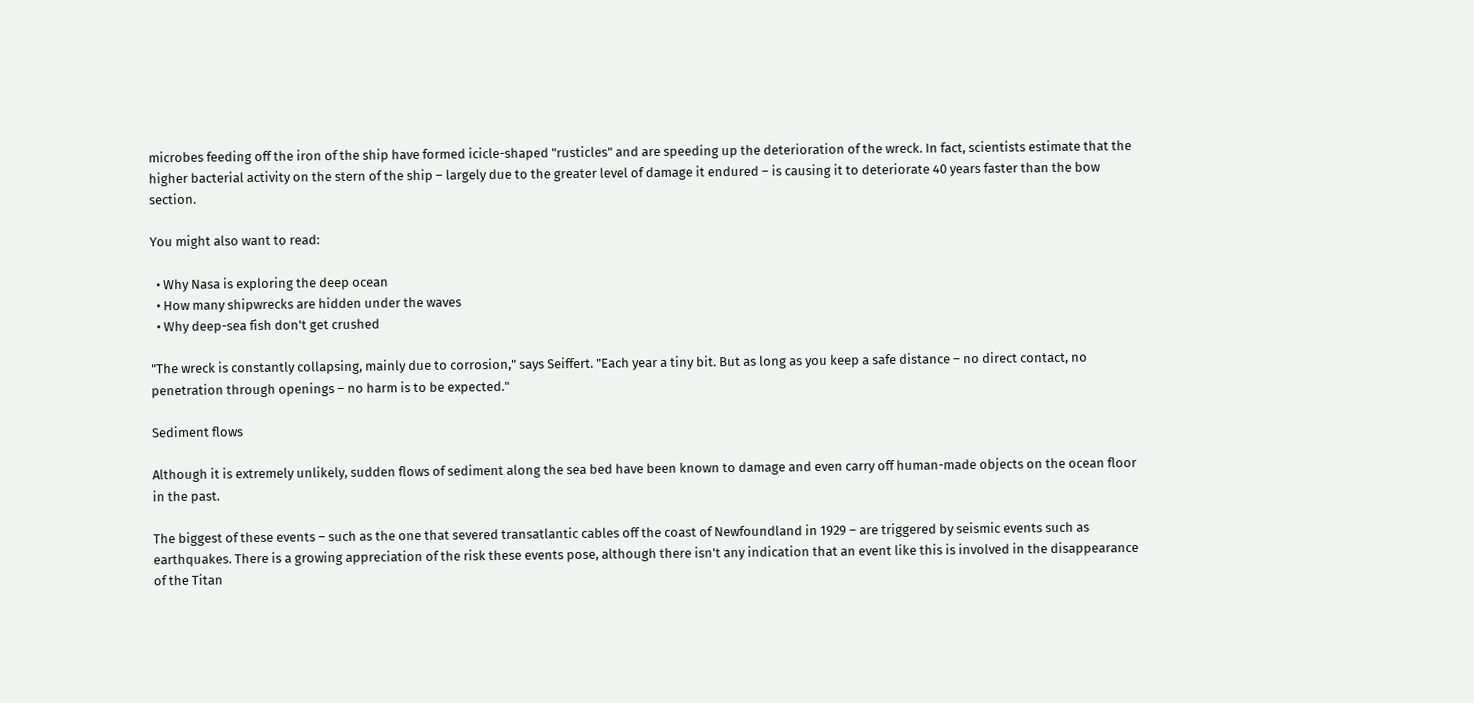microbes feeding off the iron of the ship have formed icicle-shaped "rusticles" and are speeding up the deterioration of the wreck. In fact, scientists estimate that the higher bacterial activity on the stern of the ship – largely due to the greater level of damage it endured – is causing it to deteriorate 40 years faster than the bow section.

You might also want to read:

  • Why Nasa is exploring the deep ocean
  • How many shipwrecks are hidden under the waves
  • Why deep-sea fish don't get crushed

"The wreck is constantly collapsing, mainly due to corrosion," says Seiffert. "Each year a tiny bit. But as long as you keep a safe distance – no direct contact, no penetration through openings – no harm is to be expected."

Sediment flows

Although it is extremely unlikely, sudden flows of sediment along the sea bed have been known to damage and even carry off human-made objects on the ocean floor in the past.

The biggest of these events – such as the one that severed transatlantic cables off the coast of Newfoundland in 1929 – are triggered by seismic events such as earthquakes. There is a growing appreciation of the risk these events pose, although there isn't any indication that an event like this is involved in the disappearance of the Titan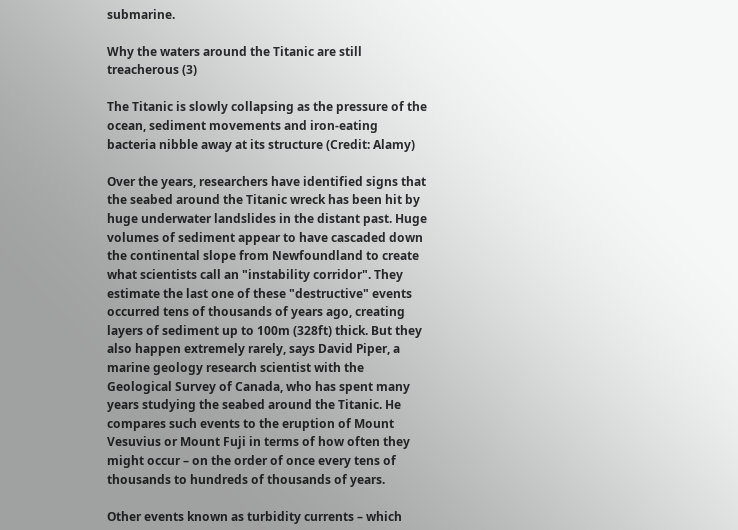submarine.

Why the waters around the Titanic are still treacherous (3)

The Titanic is slowly collapsing as the pressure of the ocean, sediment movements and iron-eating bacteria nibble away at its structure (Credit: Alamy)

Over the years, researchers have identified signs that the seabed around the Titanic wreck has been hit by huge underwater landslides in the distant past. Huge volumes of sediment appear to have cascaded down the continental slope from Newfoundland to create what scientists call an "instability corridor". They estimate the last one of these "destructive" events occurred tens of thousands of years ago, creating layers of sediment up to 100m (328ft) thick. But they also happen extremely rarely, says David Piper, a marine geology research scientist with the Geological Survey of Canada, who has spent many years studying the seabed around the Titanic. He compares such events to the eruption of Mount Vesuvius or Mount Fuji in terms of how often they might occur – on the order of once every tens of thousands to hundreds of thousands of years.

Other events known as turbidity currents – which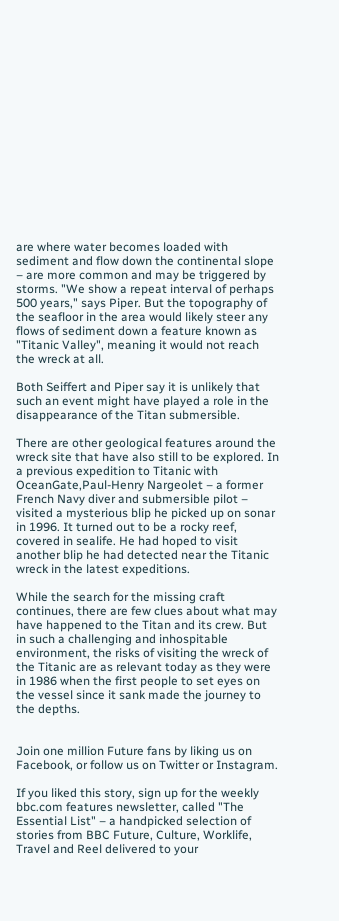are where water becomes loaded with sediment and flow down the continental slope – are more common and may be triggered by storms. "We show a repeat interval of perhaps 500 years," says Piper. But the topography of the seafloor in the area would likely steer any flows of sediment down a feature known as "Titanic Valley", meaning it would not reach the wreck at all.

Both Seiffert and Piper say it is unlikely that such an event might have played a role in the disappearance of the Titan submersible.

There are other geological features around the wreck site that have also still to be explored. In a previous expedition to Titanic with OceanGate,Paul-Henry Nargeolet – a former French Navy diver and submersible pilot – visited a mysterious blip he picked up on sonar in 1996. It turned out to be a rocky reef, covered in sealife. He had hoped to visit another blip he had detected near the Titanic wreck in the latest expeditions.

While the search for the missing craft continues, there are few clues about what may have happened to the Titan and its crew. But in such a challenging and inhospitable environment, the risks of visiting the wreck of the Titanic are as relevant today as they were in 1986 when the first people to set eyes on the vessel since it sank made the journey to the depths.


Join one million Future fans by liking us on Facebook, or follow us on Twitter or Instagram.

If you liked this story, sign up for the weekly bbc.com features newsletter, called "The Essential List" – a handpicked selection of stories from BBC Future, Culture, Worklife, Travel and Reel delivered to your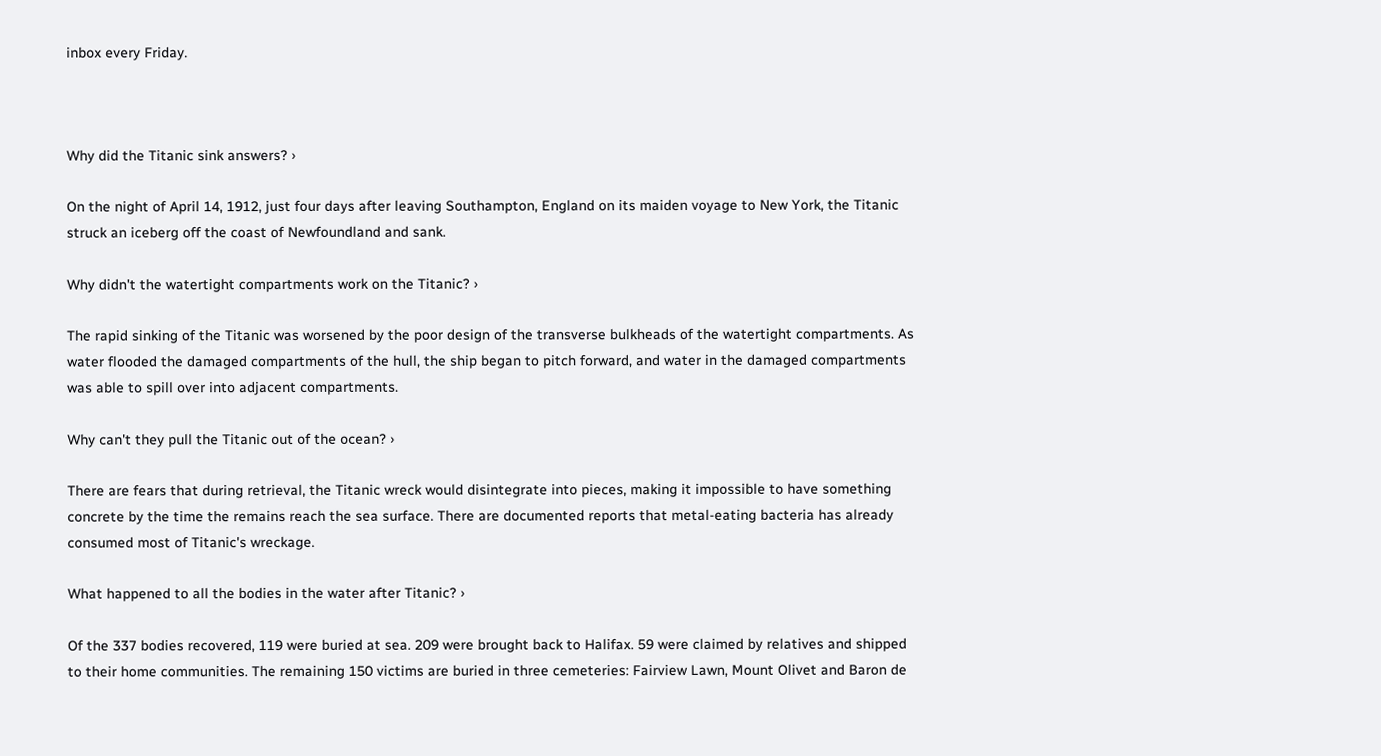inbox every Friday.



Why did the Titanic sink answers? ›

On the night of April 14, 1912, just four days after leaving Southampton, England on its maiden voyage to New York, the Titanic struck an iceberg off the coast of Newfoundland and sank.

Why didn't the watertight compartments work on the Titanic? ›

The rapid sinking of the Titanic was worsened by the poor design of the transverse bulkheads of the watertight compartments. As water flooded the damaged compartments of the hull, the ship began to pitch forward, and water in the damaged compartments was able to spill over into adjacent compartments.

Why can't they pull the Titanic out of the ocean? ›

There are fears that during retrieval, the Titanic wreck would disintegrate into pieces, making it impossible to have something concrete by the time the remains reach the sea surface. There are documented reports that metal-eating bacteria has already consumed most of Titanic's wreckage.

What happened to all the bodies in the water after Titanic? ›

Of the 337 bodies recovered, 119 were buried at sea. 209 were brought back to Halifax. 59 were claimed by relatives and shipped to their home communities. The remaining 150 victims are buried in three cemeteries: Fairview Lawn, Mount Olivet and Baron de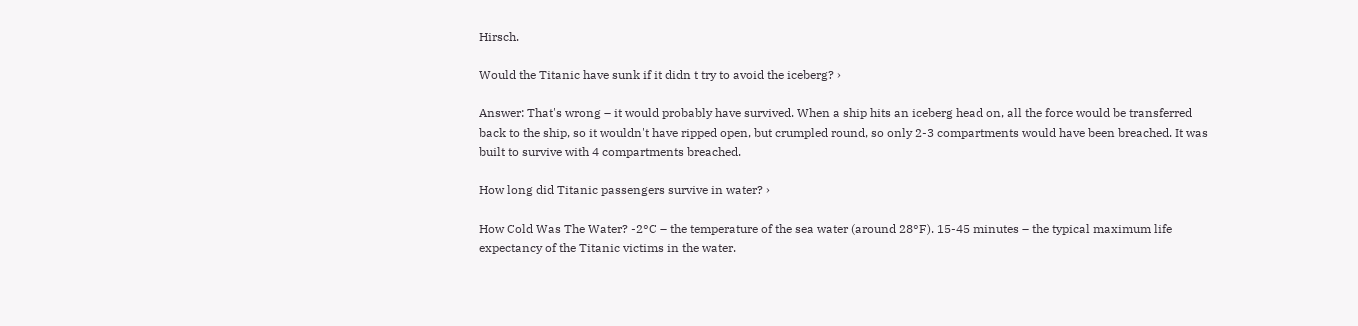Hirsch.

Would the Titanic have sunk if it didn t try to avoid the iceberg? ›

Answer: That's wrong – it would probably have survived. When a ship hits an iceberg head on, all the force would be transferred back to the ship, so it wouldn't have ripped open, but crumpled round, so only 2-3 compartments would have been breached. It was built to survive with 4 compartments breached.

How long did Titanic passengers survive in water? ›

How Cold Was The Water? -2°C – the temperature of the sea water (around 28°F). 15-45 minutes – the typical maximum life expectancy of the Titanic victims in the water.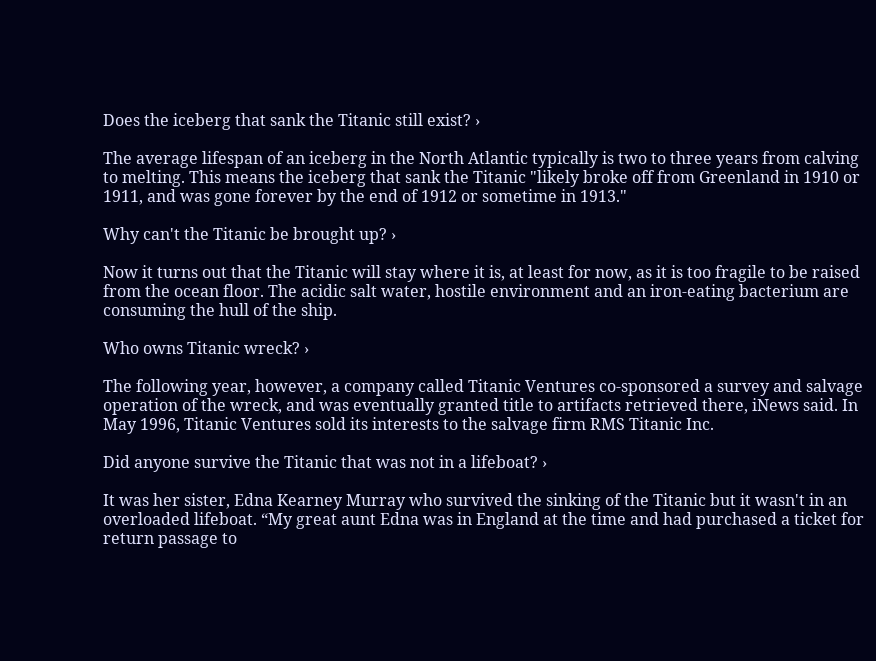Does the iceberg that sank the Titanic still exist? ›

The average lifespan of an iceberg in the North Atlantic typically is two to three years from calving to melting. This means the iceberg that sank the Titanic "likely broke off from Greenland in 1910 or 1911, and was gone forever by the end of 1912 or sometime in 1913."

Why can't the Titanic be brought up? ›

Now it turns out that the Titanic will stay where it is, at least for now, as it is too fragile to be raised from the ocean floor. The acidic salt water, hostile environment and an iron-eating bacterium are consuming the hull of the ship.

Who owns Titanic wreck? ›

The following year, however, a company called Titanic Ventures co-sponsored a survey and salvage operation of the wreck, and was eventually granted title to artifacts retrieved there, iNews said. In May 1996, Titanic Ventures sold its interests to the salvage firm RMS Titanic Inc.

Did anyone survive the Titanic that was not in a lifeboat? ›

It was her sister, Edna Kearney Murray who survived the sinking of the Titanic but it wasn't in an overloaded lifeboat. “My great aunt Edna was in England at the time and had purchased a ticket for return passage to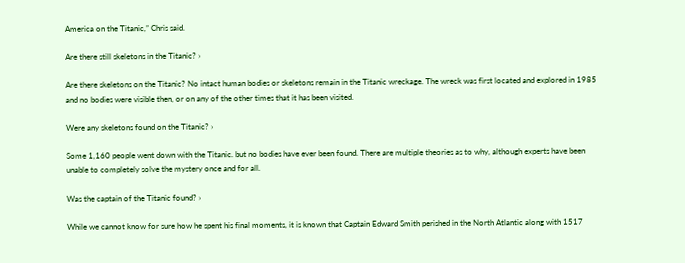America on the Titanic,” Chris said.

Are there still skeletons in the Titanic? ›

Are there skeletons on the Titanic? No intact human bodies or skeletons remain in the Titanic wreckage. The wreck was first located and explored in 1985 and no bodies were visible then, or on any of the other times that it has been visited.

Were any skeletons found on the Titanic? ›

Some 1,160 people went down with the Titanic. but no bodies have ever been found. There are multiple theories as to why, although experts have been unable to completely solve the mystery once and for all.

Was the captain of the Titanic found? ›

While we cannot know for sure how he spent his final moments, it is known that Captain Edward Smith perished in the North Atlantic along with 1517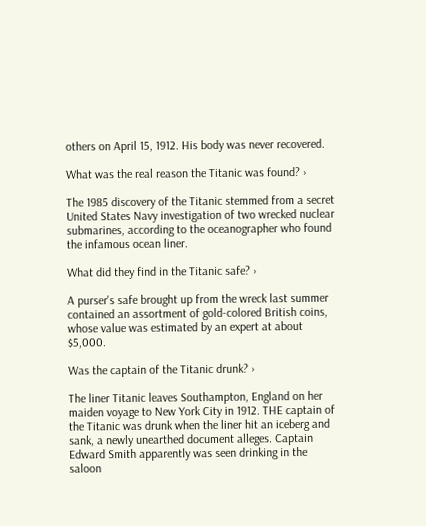others on April 15, 1912. His body was never recovered.

What was the real reason the Titanic was found? ›

The 1985 discovery of the Titanic stemmed from a secret United States Navy investigation of two wrecked nuclear submarines, according to the oceanographer who found the infamous ocean liner.

What did they find in the Titanic safe? ›

A purser's safe brought up from the wreck last summer contained an assortment of gold-colored British coins, whose value was estimated by an expert at about $5,000.

Was the captain of the Titanic drunk? ›

The liner Titanic leaves Southampton, England on her maiden voyage to New York City in 1912. THE captain of the Titanic was drunk when the liner hit an iceberg and sank, a newly unearthed document alleges. Captain Edward Smith apparently was seen drinking in the saloon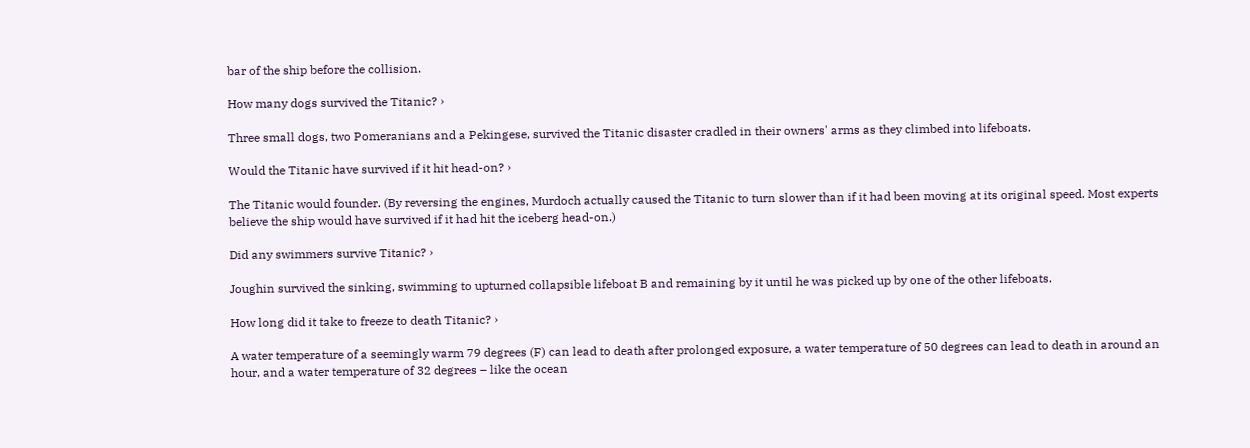bar of the ship before the collision.

How many dogs survived the Titanic? ›

Three small dogs, two Pomeranians and a Pekingese, survived the Titanic disaster cradled in their owners' arms as they climbed into lifeboats.

Would the Titanic have survived if it hit head-on? ›

The Titanic would founder. (By reversing the engines, Murdoch actually caused the Titanic to turn slower than if it had been moving at its original speed. Most experts believe the ship would have survived if it had hit the iceberg head-on.)

Did any swimmers survive Titanic? ›

Joughin survived the sinking, swimming to upturned collapsible lifeboat B and remaining by it until he was picked up by one of the other lifeboats.

How long did it take to freeze to death Titanic? ›

A water temperature of a seemingly warm 79 degrees (F) can lead to death after prolonged exposure, a water temperature of 50 degrees can lead to death in around an hour, and a water temperature of 32 degrees – like the ocean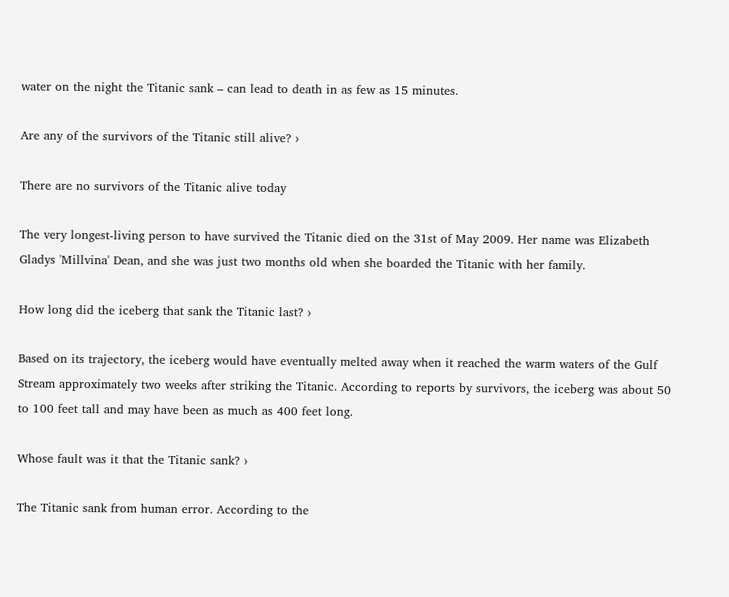water on the night the Titanic sank – can lead to death in as few as 15 minutes.

Are any of the survivors of the Titanic still alive? ›

There are no survivors of the Titanic alive today

The very longest-living person to have survived the Titanic died on the 31st of May 2009. Her name was Elizabeth Gladys 'Millvina' Dean, and she was just two months old when she boarded the Titanic with her family.

How long did the iceberg that sank the Titanic last? ›

Based on its trajectory, the iceberg would have eventually melted away when it reached the warm waters of the Gulf Stream approximately two weeks after striking the Titanic. According to reports by survivors, the iceberg was about 50 to 100 feet tall and may have been as much as 400 feet long.

Whose fault was it that the Titanic sank? ›

The Titanic sank from human error. According to the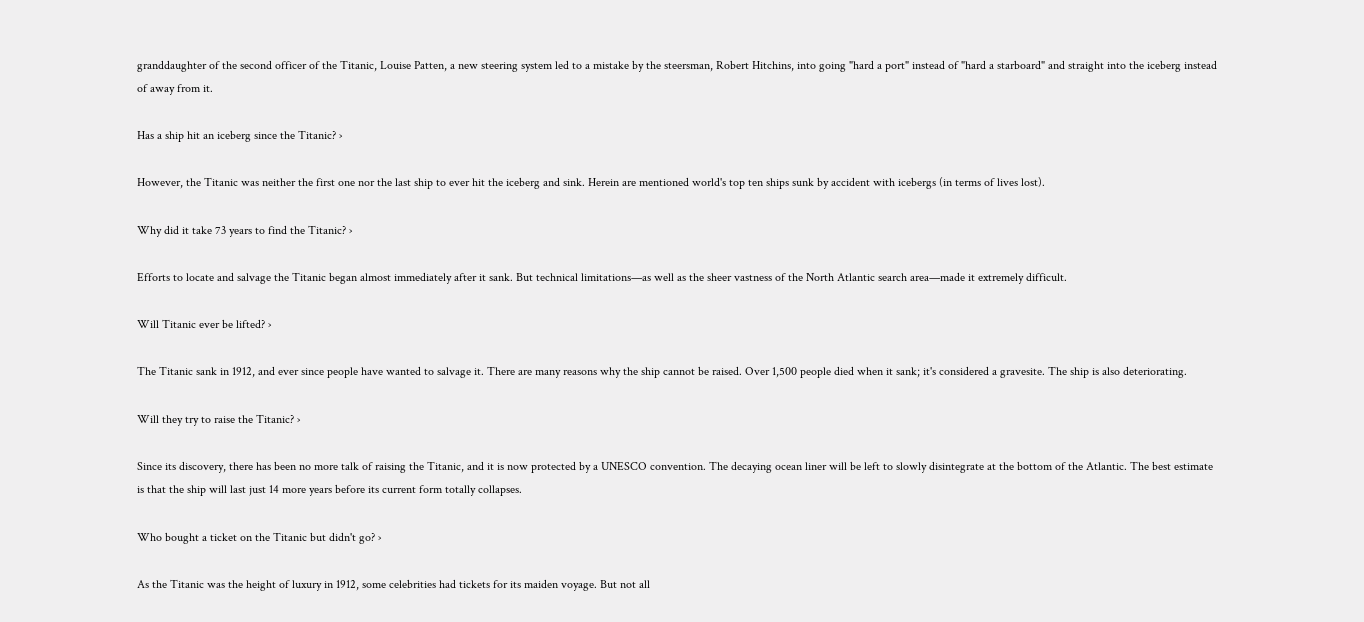granddaughter of the second officer of the Titanic, Louise Patten, a new steering system led to a mistake by the steersman, Robert Hitchins, into going "hard a port" instead of "hard a starboard" and straight into the iceberg instead of away from it.

Has a ship hit an iceberg since the Titanic? ›

However, the Titanic was neither the first one nor the last ship to ever hit the iceberg and sink. Herein are mentioned world's top ten ships sunk by accident with icebergs (in terms of lives lost).

Why did it take 73 years to find the Titanic? ›

Efforts to locate and salvage the Titanic began almost immediately after it sank. But technical limitations—as well as the sheer vastness of the North Atlantic search area—made it extremely difficult.

Will Titanic ever be lifted? ›

The Titanic sank in 1912, and ever since people have wanted to salvage it. There are many reasons why the ship cannot be raised. Over 1,500 people died when it sank; it's considered a gravesite. The ship is also deteriorating.

Will they try to raise the Titanic? ›

Since its discovery, there has been no more talk of raising the Titanic, and it is now protected by a UNESCO convention. The decaying ocean liner will be left to slowly disintegrate at the bottom of the Atlantic. The best estimate is that the ship will last just 14 more years before its current form totally collapses.

Who bought a ticket on the Titanic but didn't go? ›

As the Titanic was the height of luxury in 1912, some celebrities had tickets for its maiden voyage. But not all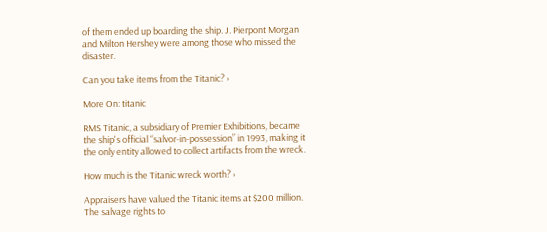of them ended up boarding the ship. J. Pierpont Morgan and Milton Hershey were among those who missed the disaster.

Can you take items from the Titanic? ›

More On: titanic

RMS Titanic, a subsidiary of Premier Exhibitions, became the ship's official “salvor-in-possession” in 1993, making it the only entity allowed to collect artifacts from the wreck.

How much is the Titanic wreck worth? ›

Appraisers have valued the Titanic items at $200 million. The salvage rights to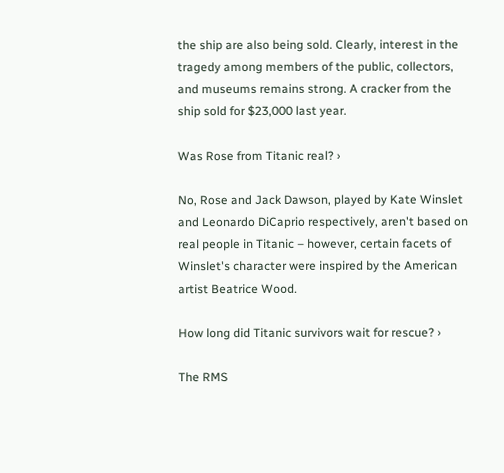the ship are also being sold. Clearly, interest in the tragedy among members of the public, collectors, and museums remains strong. A cracker from the ship sold for $23,000 last year.

Was Rose from Titanic real? ›

No, Rose and Jack Dawson, played by Kate Winslet and Leonardo DiCaprio respectively, aren't based on real people in Titanic – however, certain facets of Winslet's character were inspired by the American artist Beatrice Wood.

How long did Titanic survivors wait for rescue? ›

The RMS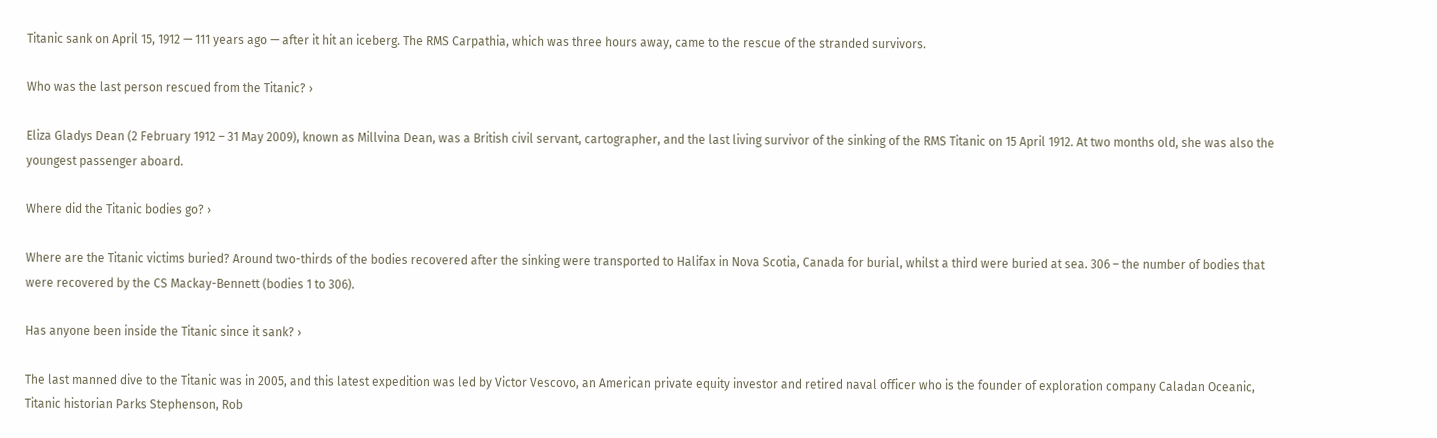Titanic sank on April 15, 1912 — 111 years ago — after it hit an iceberg. The RMS Carpathia, which was three hours away, came to the rescue of the stranded survivors.

Who was the last person rescued from the Titanic? ›

Eliza Gladys Dean (2 February 1912 – 31 May 2009), known as Millvina Dean, was a British civil servant, cartographer, and the last living survivor of the sinking of the RMS Titanic on 15 April 1912. At two months old, she was also the youngest passenger aboard.

Where did the Titanic bodies go? ›

Where are the Titanic victims buried? Around two-thirds of the bodies recovered after the sinking were transported to Halifax in Nova Scotia, Canada for burial, whilst a third were buried at sea. 306 – the number of bodies that were recovered by the CS Mackay-Bennett (bodies 1 to 306).

Has anyone been inside the Titanic since it sank? ›

The last manned dive to the Titanic was in 2005, and this latest expedition was led by Victor Vescovo, an American private equity investor and retired naval officer who is the founder of exploration company Caladan Oceanic, Titanic historian Parks Stephenson, Rob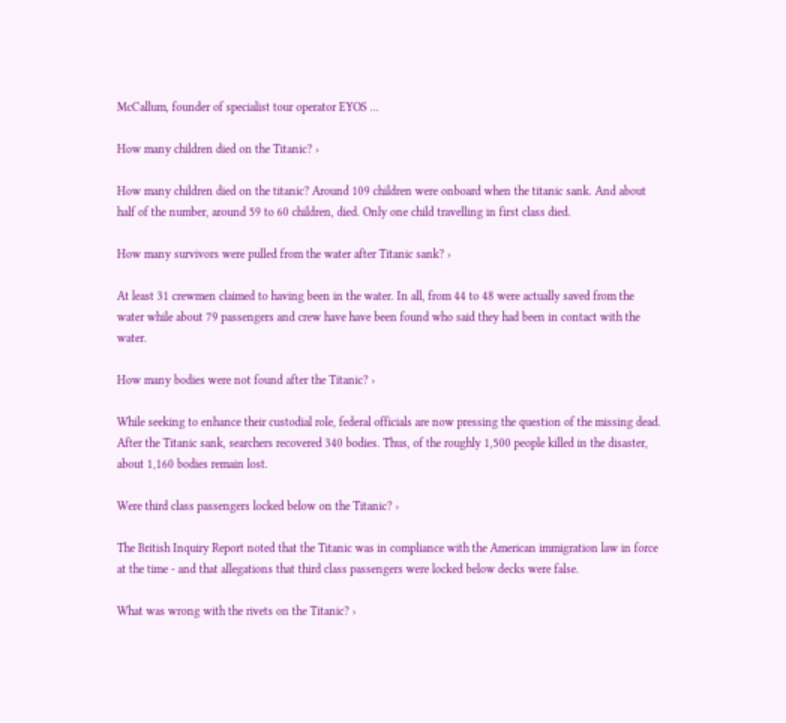McCallum, founder of specialist tour operator EYOS ...

How many children died on the Titanic? ›

How many children died on the titanic? Around 109 children were onboard when the titanic sank. And about half of the number, around 59 to 60 children, died. Only one child travelling in first class died.

How many survivors were pulled from the water after Titanic sank? ›

At least 31 crewmen claimed to having been in the water. In all, from 44 to 48 were actually saved from the water while about 79 passengers and crew have have been found who said they had been in contact with the water.

How many bodies were not found after the Titanic? ›

While seeking to enhance their custodial role, federal officials are now pressing the question of the missing dead. After the Titanic sank, searchers recovered 340 bodies. Thus, of the roughly 1,500 people killed in the disaster, about 1,160 bodies remain lost.

Were third class passengers locked below on the Titanic? ›

The British Inquiry Report noted that the Titanic was in compliance with the American immigration law in force at the time - and that allegations that third class passengers were locked below decks were false.

What was wrong with the rivets on the Titanic? ›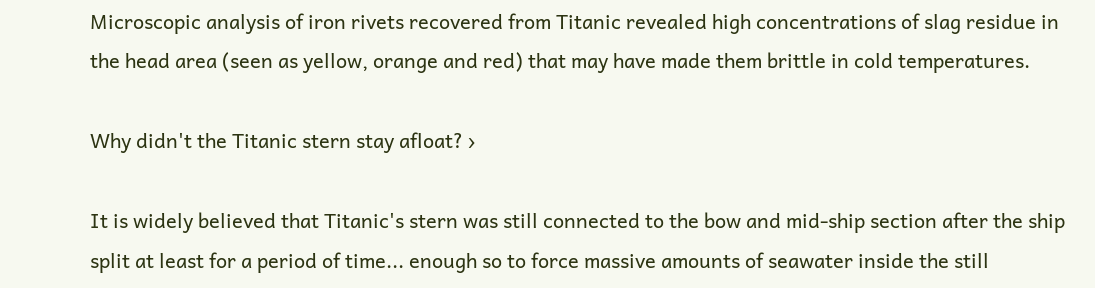Microscopic analysis of iron rivets recovered from Titanic revealed high concentrations of slag residue in the head area (seen as yellow, orange and red) that may have made them brittle in cold temperatures.

Why didn't the Titanic stern stay afloat? ›

It is widely believed that Titanic's stern was still connected to the bow and mid-ship section after the ship split at least for a period of time... enough so to force massive amounts of seawater inside the still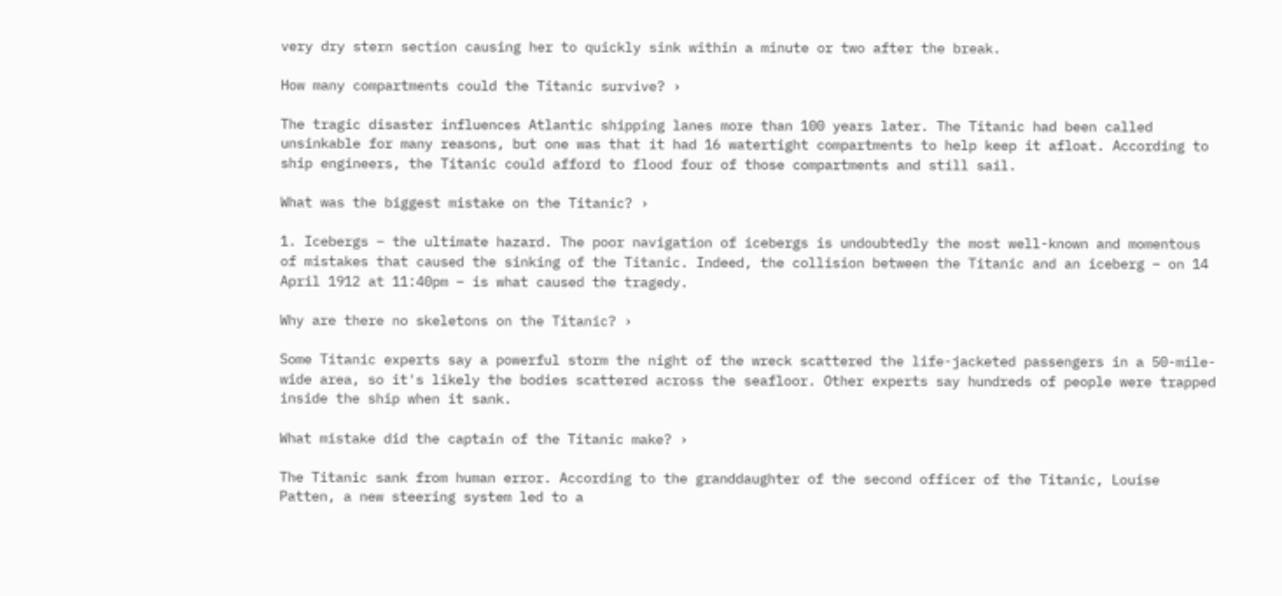very dry stern section causing her to quickly sink within a minute or two after the break.

How many compartments could the Titanic survive? ›

The tragic disaster influences Atlantic shipping lanes more than 100 years later. The Titanic had been called unsinkable for many reasons, but one was that it had 16 watertight compartments to help keep it afloat. According to ship engineers, the Titanic could afford to flood four of those compartments and still sail.

What was the biggest mistake on the Titanic? ›

1. Icebergs – the ultimate hazard. The poor navigation of icebergs is undoubtedly the most well-known and momentous of mistakes that caused the sinking of the Titanic. Indeed, the collision between the Titanic and an iceberg – on 14 April 1912 at 11:40pm – is what caused the tragedy.

Why are there no skeletons on the Titanic? ›

Some Titanic experts say a powerful storm the night of the wreck scattered the life-jacketed passengers in a 50-mile-wide area, so it's likely the bodies scattered across the seafloor. Other experts say hundreds of people were trapped inside the ship when it sank.

What mistake did the captain of the Titanic make? ›

The Titanic sank from human error. According to the granddaughter of the second officer of the Titanic, Louise Patten, a new steering system led to a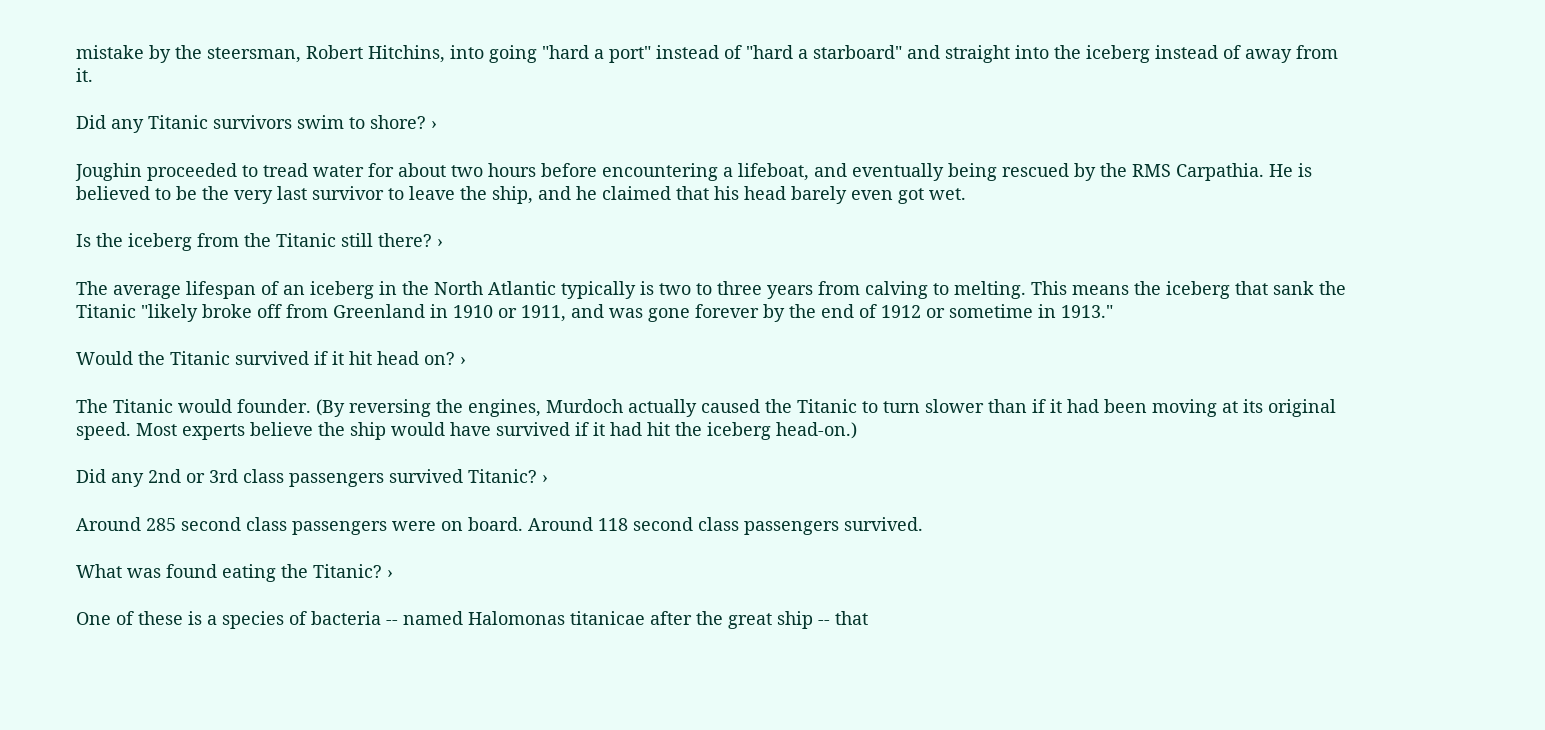mistake by the steersman, Robert Hitchins, into going "hard a port" instead of "hard a starboard" and straight into the iceberg instead of away from it.

Did any Titanic survivors swim to shore? ›

Joughin proceeded to tread water for about two hours before encountering a lifeboat, and eventually being rescued by the RMS Carpathia. He is believed to be the very last survivor to leave the ship, and he claimed that his head barely even got wet.

Is the iceberg from the Titanic still there? ›

The average lifespan of an iceberg in the North Atlantic typically is two to three years from calving to melting. This means the iceberg that sank the Titanic "likely broke off from Greenland in 1910 or 1911, and was gone forever by the end of 1912 or sometime in 1913."

Would the Titanic survived if it hit head on? ›

The Titanic would founder. (By reversing the engines, Murdoch actually caused the Titanic to turn slower than if it had been moving at its original speed. Most experts believe the ship would have survived if it had hit the iceberg head-on.)

Did any 2nd or 3rd class passengers survived Titanic? ›

Around 285 second class passengers were on board. Around 118 second class passengers survived.

What was found eating the Titanic? ›

One of these is a species of bacteria -- named Halomonas titanicae after the great ship -- that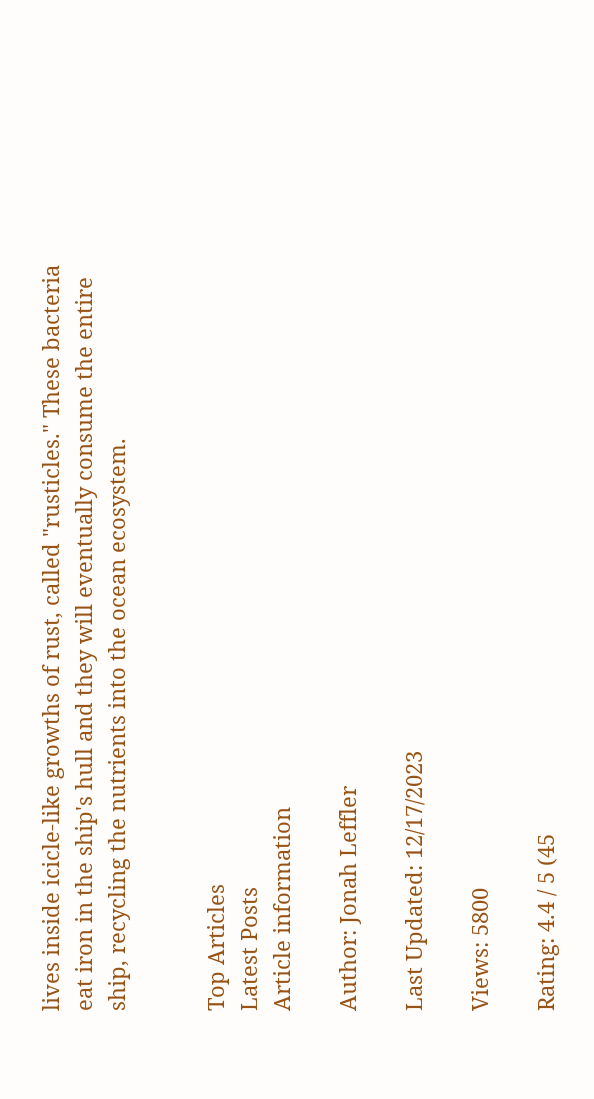lives inside icicle-like growths of rust, called "rusticles." These bacteria eat iron in the ship's hull and they will eventually consume the entire ship, recycling the nutrients into the ocean ecosystem.


Top Articles
Latest Posts
Article information

Author: Jonah Leffler

Last Updated: 12/17/2023

Views: 5800

Rating: 4.4 / 5 (45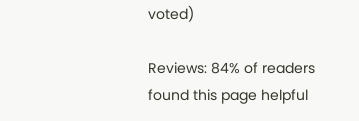voted)

Reviews: 84% of readers found this page helpful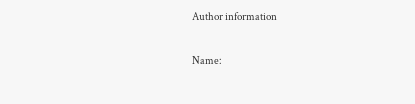Author information

Name: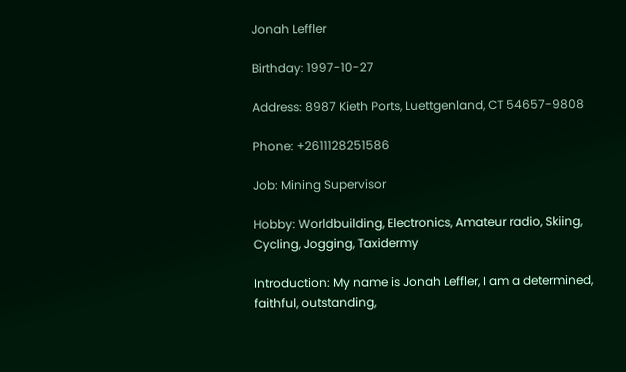Jonah Leffler

Birthday: 1997-10-27

Address: 8987 Kieth Ports, Luettgenland, CT 54657-9808

Phone: +2611128251586

Job: Mining Supervisor

Hobby: Worldbuilding, Electronics, Amateur radio, Skiing, Cycling, Jogging, Taxidermy

Introduction: My name is Jonah Leffler, I am a determined, faithful, outstanding,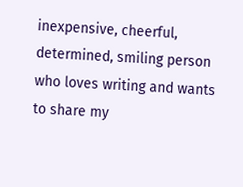inexpensive, cheerful, determined, smiling person who loves writing and wants to share my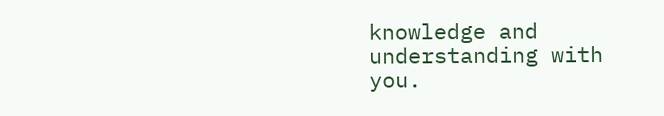knowledge and understanding with you.